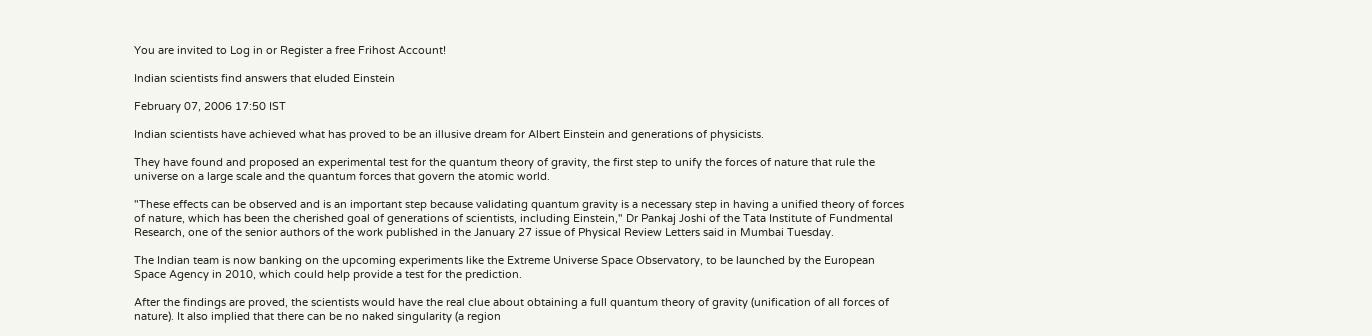You are invited to Log in or Register a free Frihost Account!

Indian scientists find answers that eluded Einstein

February 07, 2006 17:50 IST

Indian scientists have achieved what has proved to be an illusive dream for Albert Einstein and generations of physicists.

They have found and proposed an experimental test for the quantum theory of gravity, the first step to unify the forces of nature that rule the universe on a large scale and the quantum forces that govern the atomic world.

"These effects can be observed and is an important step because validating quantum gravity is a necessary step in having a unified theory of forces of nature, which has been the cherished goal of generations of scientists, including Einstein," Dr Pankaj Joshi of the Tata Institute of Fundmental Research, one of the senior authors of the work published in the January 27 issue of Physical Review Letters said in Mumbai Tuesday.

The Indian team is now banking on the upcoming experiments like the Extreme Universe Space Observatory, to be launched by the European Space Agency in 2010, which could help provide a test for the prediction.

After the findings are proved, the scientists would have the real clue about obtaining a full quantum theory of gravity (unification of all forces of nature). It also implied that there can be no naked singularity (a region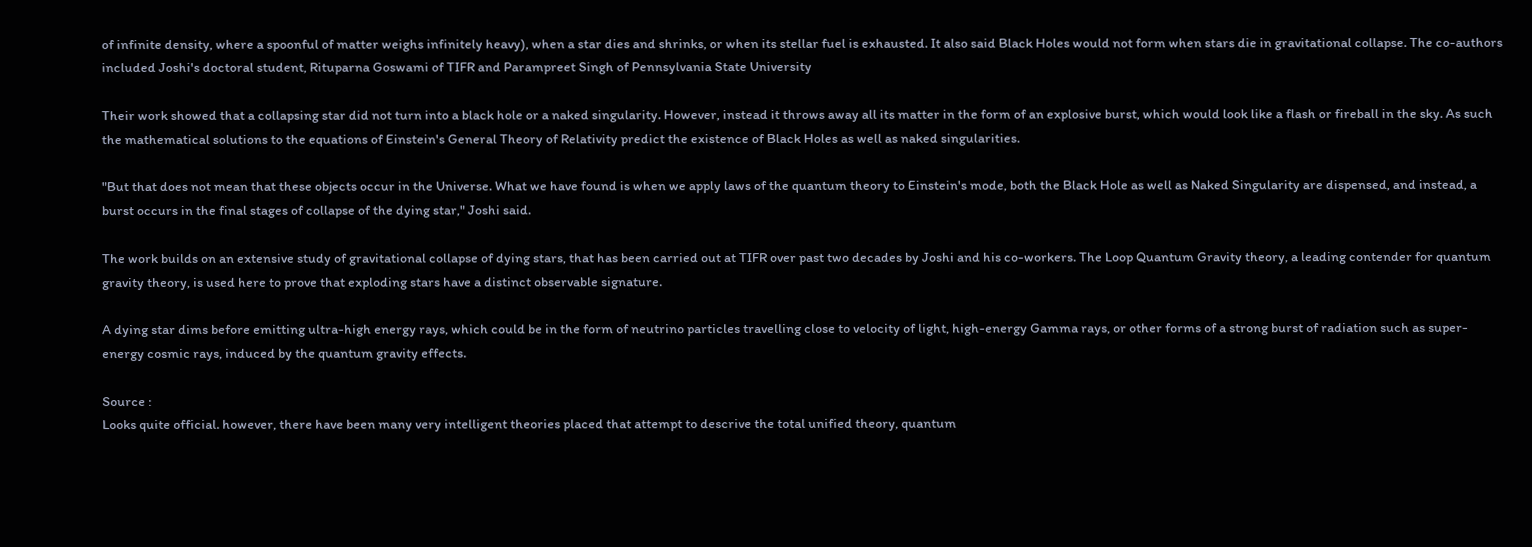of infinite density, where a spoonful of matter weighs infinitely heavy), when a star dies and shrinks, or when its stellar fuel is exhausted. It also said Black Holes would not form when stars die in gravitational collapse. The co-authors included Joshi's doctoral student, Rituparna Goswami of TIFR and Parampreet Singh of Pennsylvania State University

Their work showed that a collapsing star did not turn into a black hole or a naked singularity. However, instead it throws away all its matter in the form of an explosive burst, which would look like a flash or fireball in the sky. As such the mathematical solutions to the equations of Einstein's General Theory of Relativity predict the existence of Black Holes as well as naked singularities.

"But that does not mean that these objects occur in the Universe. What we have found is when we apply laws of the quantum theory to Einstein's mode, both the Black Hole as well as Naked Singularity are dispensed, and instead, a burst occurs in the final stages of collapse of the dying star," Joshi said.

The work builds on an extensive study of gravitational collapse of dying stars, that has been carried out at TIFR over past two decades by Joshi and his co-workers. The Loop Quantum Gravity theory, a leading contender for quantum gravity theory, is used here to prove that exploding stars have a distinct observable signature.

A dying star dims before emitting ultra-high energy rays, which could be in the form of neutrino particles travelling close to velocity of light, high-energy Gamma rays, or other forms of a strong burst of radiation such as super-energy cosmic rays, induced by the quantum gravity effects.

Source :
Looks quite official. however, there have been many very intelligent theories placed that attempt to descrive the total unified theory, quantum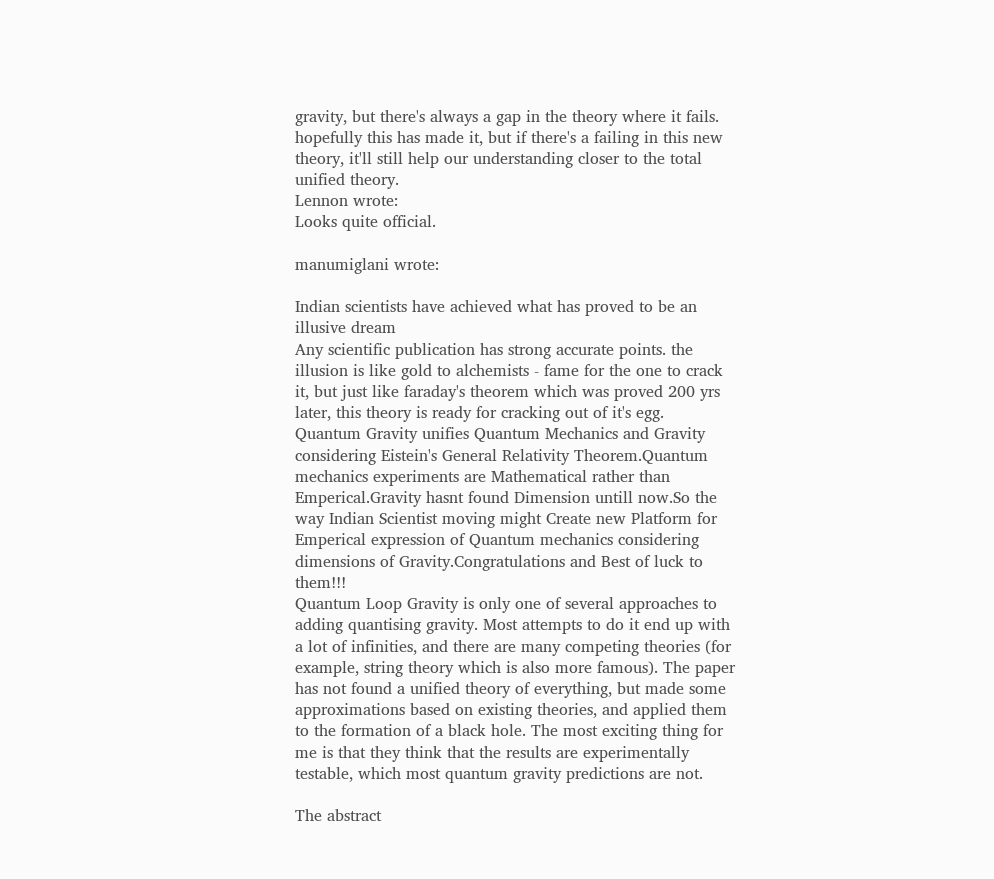gravity, but there's always a gap in the theory where it fails. hopefully this has made it, but if there's a failing in this new theory, it'll still help our understanding closer to the total unified theory.
Lennon wrote:
Looks quite official.

manumiglani wrote:

Indian scientists have achieved what has proved to be an illusive dream
Any scientific publication has strong accurate points. the illusion is like gold to alchemists - fame for the one to crack it, but just like faraday's theorem which was proved 200 yrs later, this theory is ready for cracking out of it's egg.
Quantum Gravity unifies Quantum Mechanics and Gravity considering Eistein's General Relativity Theorem.Quantum mechanics experiments are Mathematical rather than Emperical.Gravity hasnt found Dimension untill now.So the way Indian Scientist moving might Create new Platform for Emperical expression of Quantum mechanics considering dimensions of Gravity.Congratulations and Best of luck to them!!!
Quantum Loop Gravity is only one of several approaches to adding quantising gravity. Most attempts to do it end up with a lot of infinities, and there are many competing theories (for example, string theory which is also more famous). The paper has not found a unified theory of everything, but made some approximations based on existing theories, and applied them to the formation of a black hole. The most exciting thing for me is that they think that the results are experimentally testable, which most quantum gravity predictions are not.

The abstract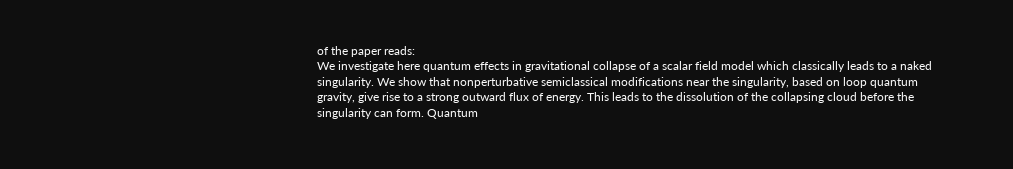of the paper reads:
We investigate here quantum effects in gravitational collapse of a scalar field model which classically leads to a naked singularity. We show that nonperturbative semiclassical modifications near the singularity, based on loop quantum gravity, give rise to a strong outward flux of energy. This leads to the dissolution of the collapsing cloud before the singularity can form. Quantum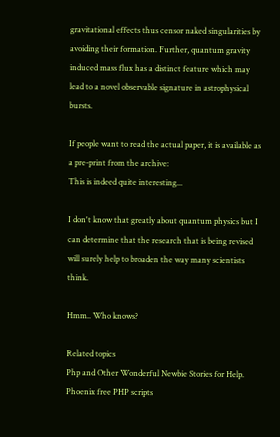gravitational effects thus censor naked singularities by avoiding their formation. Further, quantum gravity induced mass flux has a distinct feature which may lead to a novel observable signature in astrophysical bursts.

If people want to read the actual paper, it is available as a pre-print from the archive:
This is indeed quite interesting...

I don't know that greatly about quantum physics but I can determine that the research that is being revised will surely help to broaden the way many scientists think.

Hmm.. Who knows?

Related topics
Php and Other Wonderful Newbie Stories for Help.
Phoenix free PHP scripts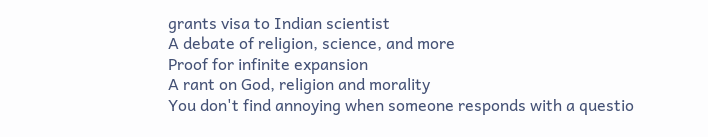grants visa to Indian scientist
A debate of religion, science, and more
Proof for infinite expansion
A rant on God, religion and morality
You don't find annoying when someone responds with a questio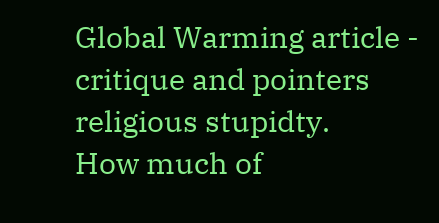Global Warming article - critique and pointers
religious stupidty.
How much of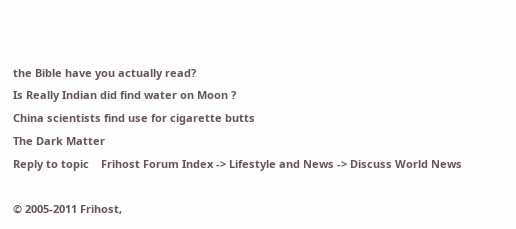the Bible have you actually read?
Is Really Indian did find water on Moon ?
China scientists find use for cigarette butts
The Dark Matter
Reply to topic    Frihost Forum Index -> Lifestyle and News -> Discuss World News

© 2005-2011 Frihost,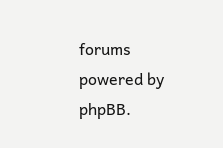forums powered by phpBB.